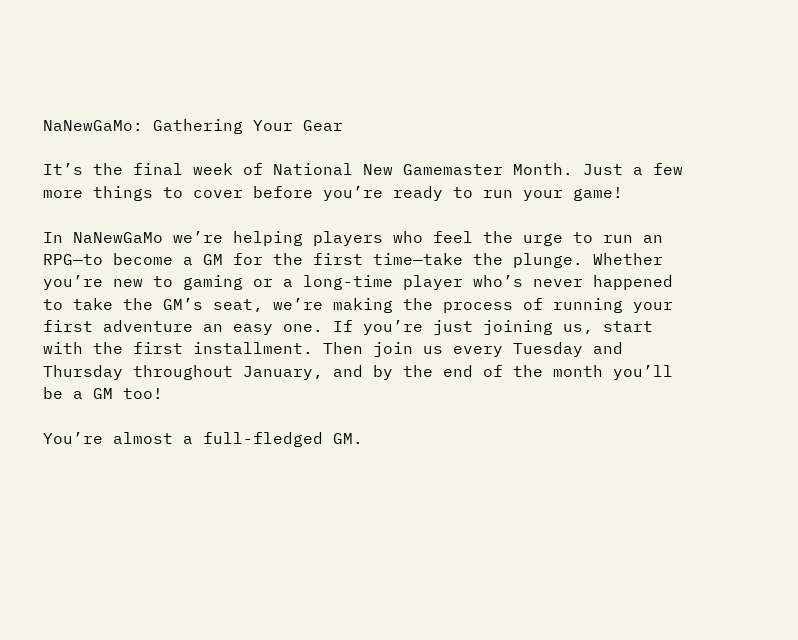NaNewGaMo: Gathering Your Gear

It’s the final week of National New Gamemaster Month. Just a few more things to cover before you’re ready to run your game!

In NaNewGaMo we’re helping players who feel the urge to run an RPG—to become a GM for the first time—take the plunge. Whether you’re new to gaming or a long-time player who’s never happened to take the GM’s seat, we’re making the process of running your first adventure an easy one. If you’re just joining us, start with the first installment. Then join us every Tuesday and Thursday throughout January, and by the end of the month you’ll be a GM too!

You’re almost a full-fledged GM.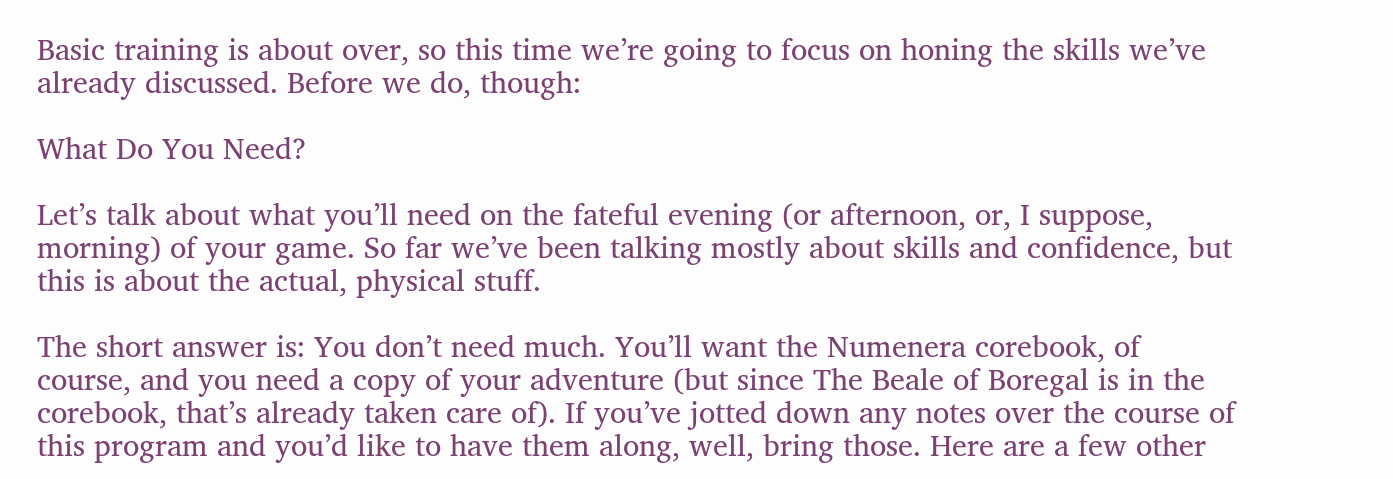Basic training is about over, so this time we’re going to focus on honing the skills we’ve already discussed. Before we do, though:

What Do You Need?

Let’s talk about what you’ll need on the fateful evening (or afternoon, or, I suppose, morning) of your game. So far we’ve been talking mostly about skills and confidence, but this is about the actual, physical stuff.

The short answer is: You don’t need much. You’ll want the Numenera corebook, of course, and you need a copy of your adventure (but since The Beale of Boregal is in the corebook, that’s already taken care of). If you’ve jotted down any notes over the course of this program and you’d like to have them along, well, bring those. Here are a few other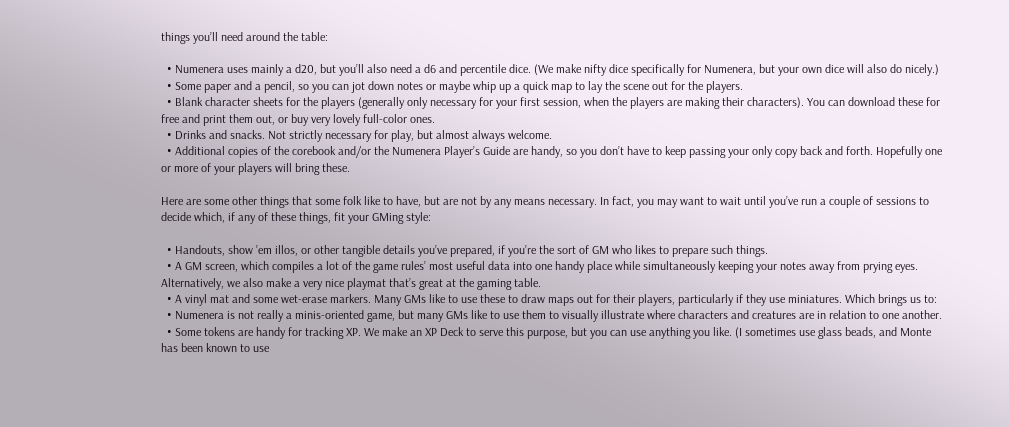things you’ll need around the table:

  • Numenera uses mainly a d20, but you’ll also need a d6 and percentile dice. (We make nifty dice specifically for Numenera, but your own dice will also do nicely.)
  • Some paper and a pencil, so you can jot down notes or maybe whip up a quick map to lay the scene out for the players.
  • Blank character sheets for the players (generally only necessary for your first session, when the players are making their characters). You can download these for free and print them out, or buy very lovely full-color ones.
  • Drinks and snacks. Not strictly necessary for play, but almost always welcome.
  • Additional copies of the corebook and/or the Numenera Player’s Guide are handy, so you don’t have to keep passing your only copy back and forth. Hopefully one or more of your players will bring these.

Here are some other things that some folk like to have, but are not by any means necessary. In fact, you may want to wait until you’ve run a couple of sessions to decide which, if any of these things, fit your GMing style:

  • Handouts, show ’em illos, or other tangible details you’ve prepared, if you’re the sort of GM who likes to prepare such things.
  • A GM screen, which compiles a lot of the game rules’ most useful data into one handy place while simultaneously keeping your notes away from prying eyes. Alternatively, we also make a very nice playmat that’s great at the gaming table.
  • A vinyl mat and some wet-erase markers. Many GMs like to use these to draw maps out for their players, particularly if they use miniatures. Which brings us to:
  • Numenera is not really a minis-oriented game, but many GMs like to use them to visually illustrate where characters and creatures are in relation to one another.
  • Some tokens are handy for tracking XP. We make an XP Deck to serve this purpose, but you can use anything you like. (I sometimes use glass beads, and Monte has been known to use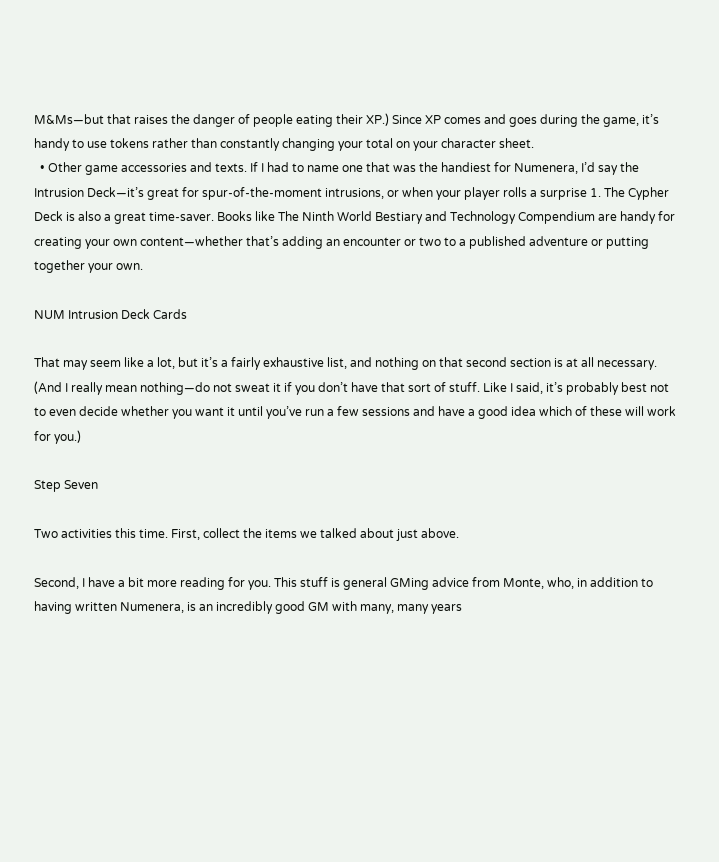M&Ms—but that raises the danger of people eating their XP.) Since XP comes and goes during the game, it’s handy to use tokens rather than constantly changing your total on your character sheet.
  • Other game accessories and texts. If I had to name one that was the handiest for Numenera, I’d say the Intrusion Deck—it’s great for spur-of-the-moment intrusions, or when your player rolls a surprise 1. The Cypher Deck is also a great time-saver. Books like The Ninth World Bestiary and Technology Compendium are handy for creating your own content—whether that’s adding an encounter or two to a published adventure or putting together your own.

NUM Intrusion Deck Cards

That may seem like a lot, but it’s a fairly exhaustive list, and nothing on that second section is at all necessary. (And I really mean nothing—do not sweat it if you don’t have that sort of stuff. Like I said, it’s probably best not to even decide whether you want it until you’ve run a few sessions and have a good idea which of these will work for you.)

Step Seven

Two activities this time. First, collect the items we talked about just above.

Second, I have a bit more reading for you. This stuff is general GMing advice from Monte, who, in addition to having written Numenera, is an incredibly good GM with many, many years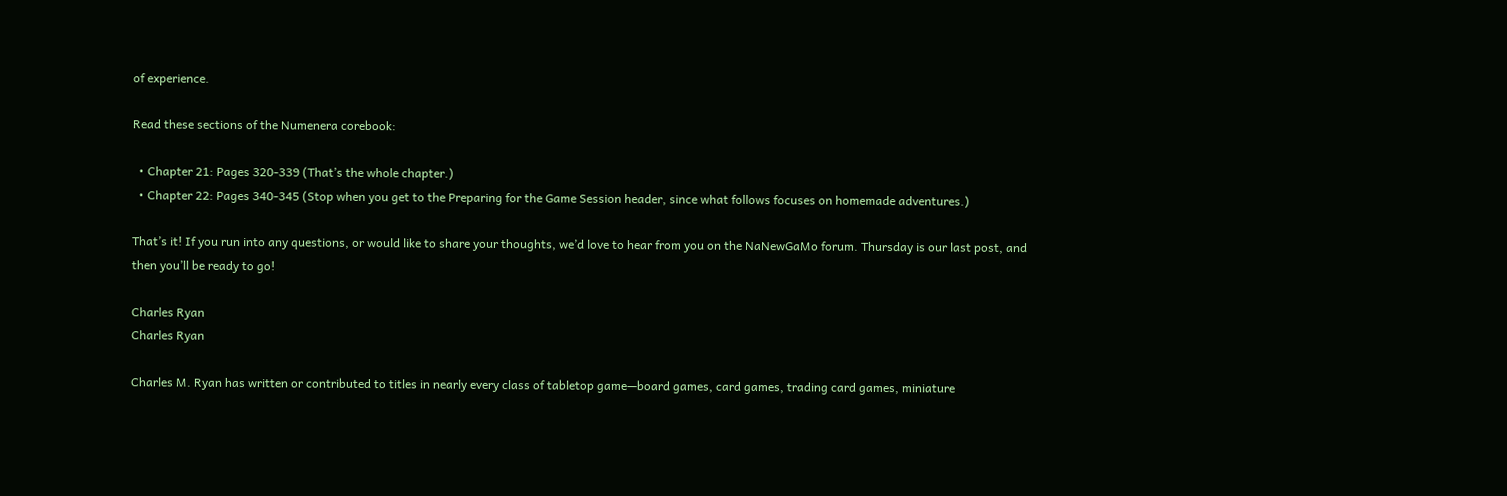of experience.

Read these sections of the Numenera corebook:

  • Chapter 21: Pages 320-339 (That’s the whole chapter.)
  • Chapter 22: Pages 340-345 (Stop when you get to the Preparing for the Game Session header, since what follows focuses on homemade adventures.)

That’s it! If you run into any questions, or would like to share your thoughts, we’d love to hear from you on the NaNewGaMo forum. Thursday is our last post, and then you’ll be ready to go!

Charles Ryan
Charles Ryan

Charles M. Ryan has written or contributed to titles in nearly every class of tabletop game—board games, card games, trading card games, miniature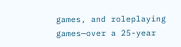games, and roleplaying games—over a 25-year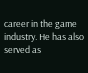career in the game industry. He has also served as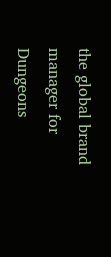the global brand manager for Dungeons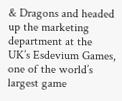& Dragons and headed up the marketing department at the UK’s Esdevium Games, one of the world’s largest game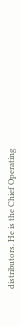distributors. He is the Chief Operating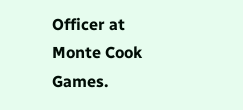Officer at Monte Cook Games.